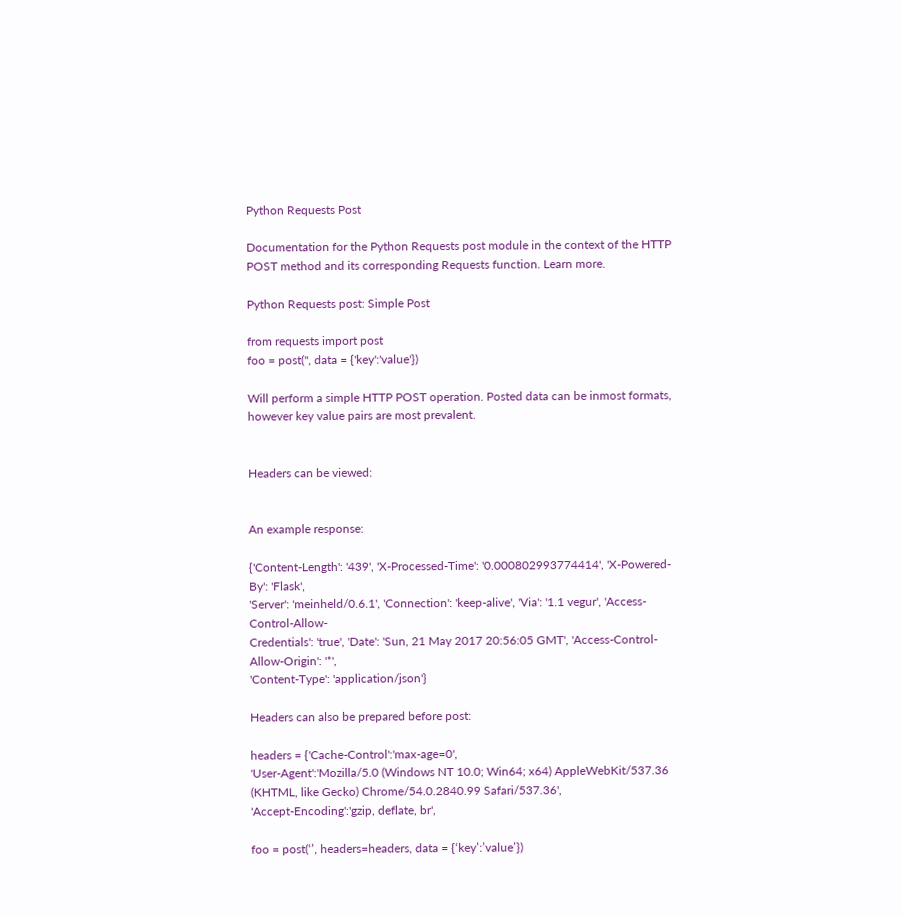Python Requests Post

Documentation for the Python Requests post module in the context of the HTTP POST method and its corresponding Requests function. Learn more.

Python Requests post: Simple Post

from requests import post
foo = post('', data = {'key':'value'})

Will perform a simple HTTP POST operation. Posted data can be inmost formats, however key value pairs are most prevalent.


Headers can be viewed:


An example response:

{'Content-Length': '439', 'X-Processed-Time': '0.000802993774414', 'X-Powered-By': 'Flask',
'Server': 'meinheld/0.6.1', 'Connection': 'keep-alive', 'Via': '1.1 vegur', 'Access-Control-Allow-
Credentials': 'true', 'Date': 'Sun, 21 May 2017 20:56:05 GMT', 'Access-Control-Allow-Origin': '*',
'Content-Type': 'application/json'}

Headers can also be prepared before post:

headers = {'Cache-Control':'max-age=0',
'User-Agent':'Mozilla/5.0 (Windows NT 10.0; Win64; x64) AppleWebKit/537.36 (KHTML, like Gecko) Chrome/54.0.2840.99 Safari/537.36',
'Accept-Encoding':'gzip, deflate, br',

foo = post(‘’, headers=headers, data = {‘key’:’value’})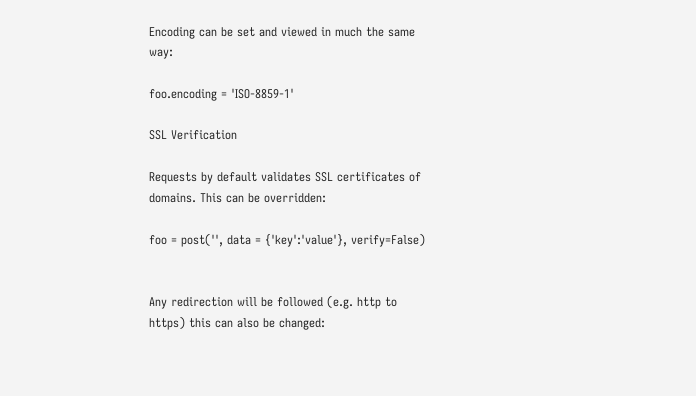Encoding can be set and viewed in much the same way:

foo.encoding = 'ISO-8859-1'

SSL Verification

Requests by default validates SSL certificates of domains. This can be overridden:

foo = post('', data = {'key':'value'}, verify=False)


Any redirection will be followed (e.g. http to https) this can also be changed: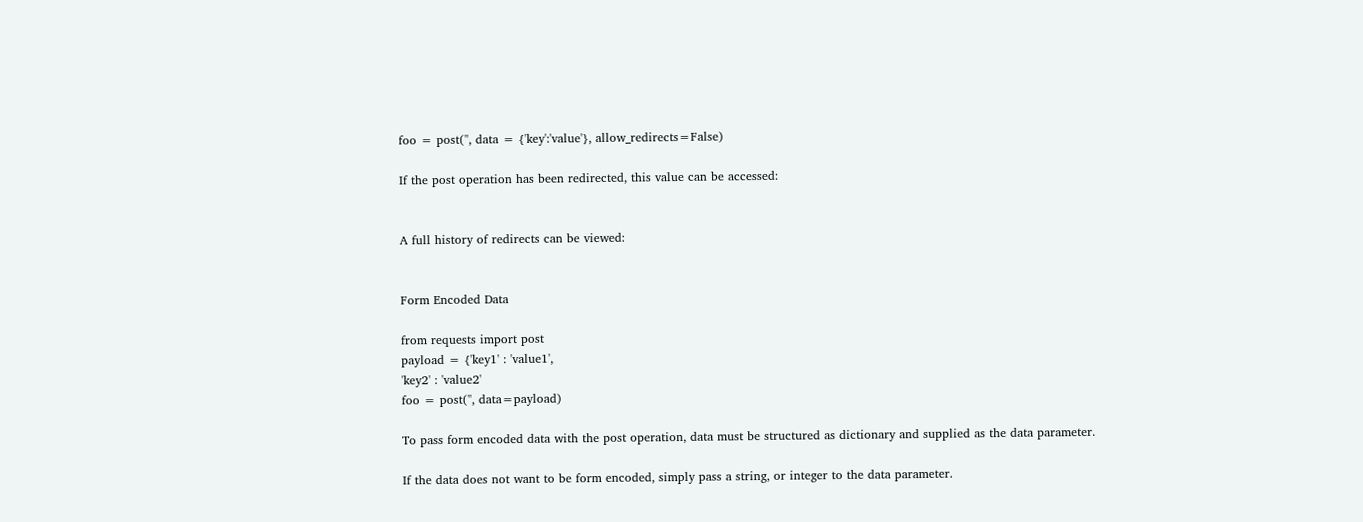foo = post('', data = {'key':'value'}, allow_redirects=False)

If the post operation has been redirected, this value can be accessed:


A full history of redirects can be viewed:


Form Encoded Data

from requests import post
payload = {'key1' : 'value1',
'key2' : 'value2'
foo = post('', data=payload)

To pass form encoded data with the post operation, data must be structured as dictionary and supplied as the data parameter.

If the data does not want to be form encoded, simply pass a string, or integer to the data parameter.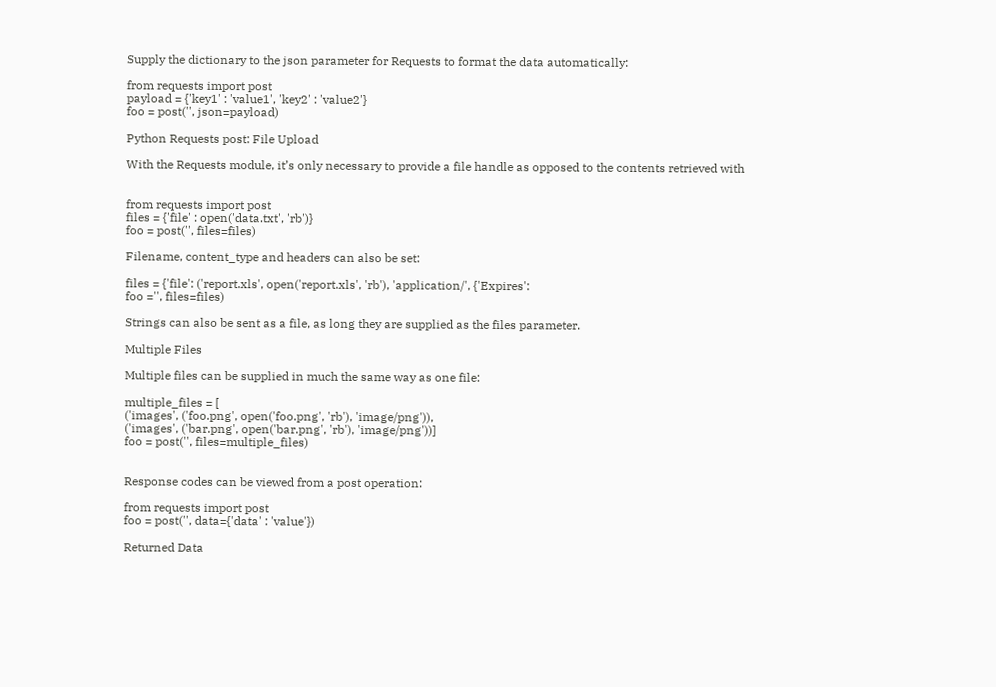Supply the dictionary to the json parameter for Requests to format the data automatically:

from requests import post
payload = {'key1' : 'value1', 'key2' : 'value2'}
foo = post('', json=payload)

Python Requests post: File Upload

With the Requests module, it’s only necessary to provide a file handle as opposed to the contents retrieved with


from requests import post
files = {'file' : open('data.txt', 'rb')}
foo = post('', files=files)

Filename, content_type and headers can also be set:

files = {'file': ('report.xls', open('report.xls', 'rb'), 'application/', {'Expires':
foo ='', files=files)

Strings can also be sent as a file, as long they are supplied as the files parameter.

Multiple Files

Multiple files can be supplied in much the same way as one file:

multiple_files = [
('images', ('foo.png', open('foo.png', 'rb'), 'image/png')),
('images', ('bar.png', open('bar.png', 'rb'), 'image/png'))]
foo = post('', files=multiple_files)


Response codes can be viewed from a post operation:

from requests import post
foo = post('', data={'data' : 'value'})

Returned Data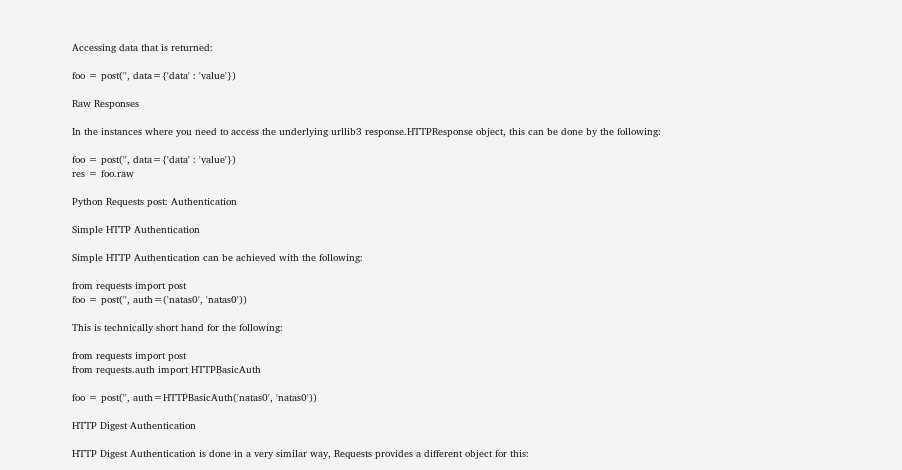Accessing data that is returned:

foo = post('', data={'data' : 'value'})

Raw Responses

In the instances where you need to access the underlying urllib3 response.HTTPResponse object, this can be done by the following:

foo = post('', data={'data' : 'value'})
res = foo.raw

Python Requests post: Authentication

Simple HTTP Authentication

Simple HTTP Authentication can be achieved with the following:

from requests import post
foo = post('', auth=('natas0', 'natas0'))

This is technically short hand for the following:

from requests import post
from requests.auth import HTTPBasicAuth

foo = post('', auth=HTTPBasicAuth('natas0', 'natas0'))

HTTP Digest Authentication

HTTP Digest Authentication is done in a very similar way, Requests provides a different object for this: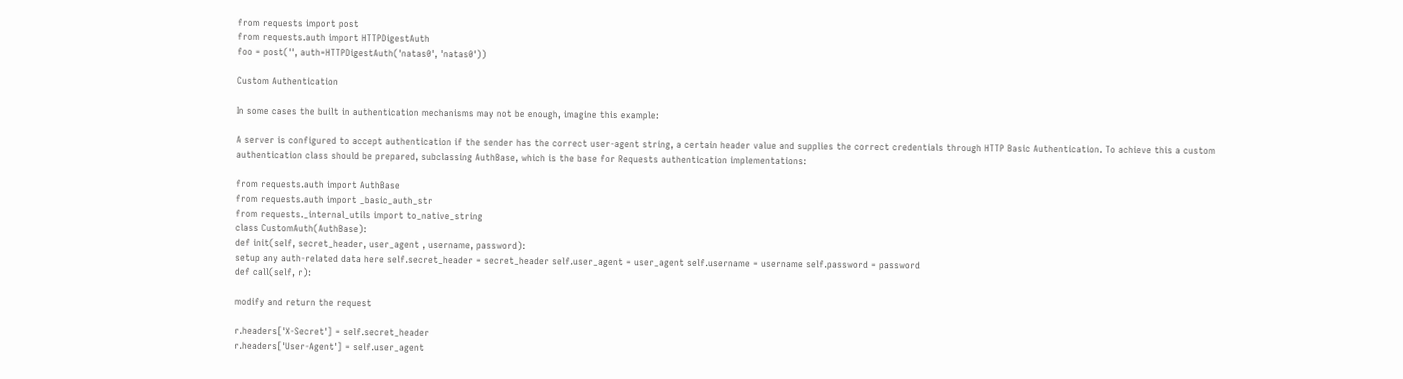from requests import post
from requests.auth import HTTPDigestAuth
foo = post('', auth=HTTPDigestAuth('natas0', 'natas0'))

Custom Authentication

In some cases the built in authentication mechanisms may not be enough, imagine this example:

A server is configured to accept authentication if the sender has the correct user-agent string, a certain header value and supplies the correct credentials through HTTP Basic Authentication. To achieve this a custom authentication class should be prepared, subclassing AuthBase, which is the base for Requests authentication implementations:

from requests.auth import AuthBase
from requests.auth import _basic_auth_str
from requests._internal_utils import to_native_string
class CustomAuth(AuthBase):
def init(self, secret_header, user_agent , username, password):
setup any auth-related data here self.secret_header = secret_header self.user_agent = user_agent self.username = username self.password = password
def call(self, r):

modify and return the request

r.headers['X-Secret'] = self.secret_header
r.headers['User-Agent'] = self.user_agent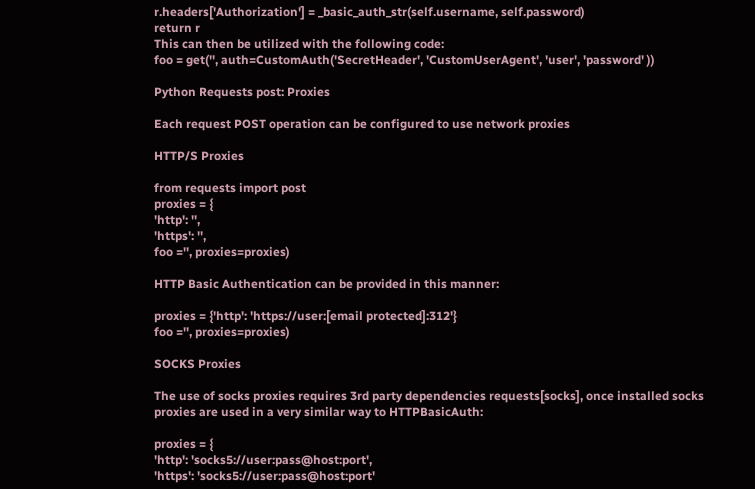r.headers['Authorization'] = _basic_auth_str(self.username, self.password)
return r
This can then be utilized with the following code:
foo = get('', auth=CustomAuth('SecretHeader', 'CustomUserAgent', 'user', 'password' ))

Python Requests post: Proxies

Each request POST operation can be configured to use network proxies

HTTP/S Proxies

from requests import post
proxies = {
'http': '',
'https': '',
foo ='', proxies=proxies)

HTTP Basic Authentication can be provided in this manner:

proxies = {'http': 'https://user:[email protected]:312'}
foo ='', proxies=proxies)

SOCKS Proxies

The use of socks proxies requires 3rd party dependencies requests[socks], once installed socks proxies are used in a very similar way to HTTPBasicAuth:

proxies = {
'http': 'socks5://user:pass@host:port',
'https': 'socks5://user:pass@host:port'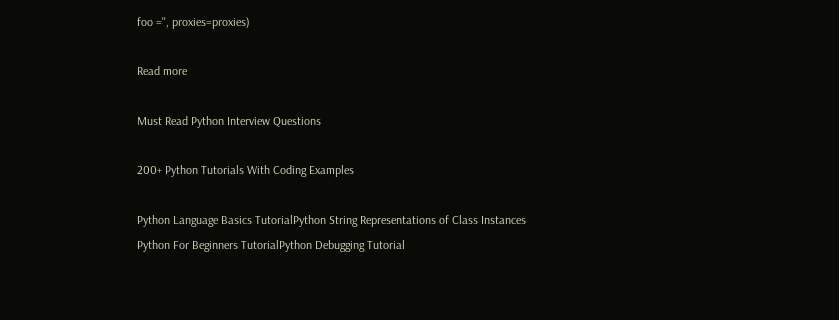foo ='', proxies=proxies)

Read more

Must Read Python Interview Questions

200+ Python Tutorials With Coding Examples

Python Language Basics TutorialPython String Representations of Class Instances
Python For Beginners TutorialPython Debugging Tutorial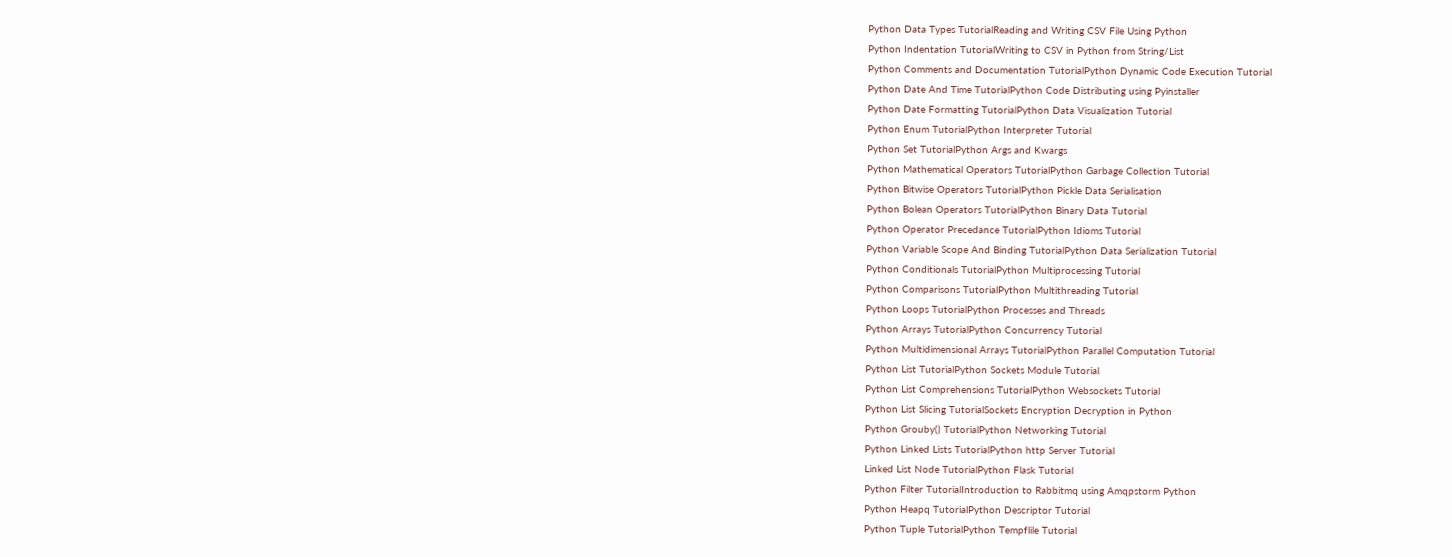Python Data Types TutorialReading and Writing CSV File Using Python
Python Indentation TutorialWriting to CSV in Python from String/List
Python Comments and Documentation TutorialPython Dynamic Code Execution Tutorial
Python Date And Time TutorialPython Code Distributing using Pyinstaller
Python Date Formatting TutorialPython Data Visualization Tutorial
Python Enum TutorialPython Interpreter Tutorial
Python Set TutorialPython Args and Kwargs
Python Mathematical Operators TutorialPython Garbage Collection Tutorial
Python Bitwise Operators TutorialPython Pickle Data Serialisation
Python Bolean Operators TutorialPython Binary Data Tutorial
Python Operator Precedance TutorialPython Idioms Tutorial
Python Variable Scope And Binding TutorialPython Data Serialization Tutorial
Python Conditionals TutorialPython Multiprocessing Tutorial
Python Comparisons TutorialPython Multithreading Tutorial
Python Loops TutorialPython Processes and Threads
Python Arrays TutorialPython Concurrency Tutorial
Python Multidimensional Arrays TutorialPython Parallel Computation Tutorial
Python List TutorialPython Sockets Module Tutorial
Python List Comprehensions TutorialPython Websockets Tutorial
Python List Slicing TutorialSockets Encryption Decryption in Python
Python Grouby() TutorialPython Networking Tutorial
Python Linked Lists TutorialPython http Server Tutorial
Linked List Node TutorialPython Flask Tutorial
Python Filter TutorialIntroduction to Rabbitmq using Amqpstorm Python
Python Heapq TutorialPython Descriptor Tutorial
Python Tuple TutorialPython Tempflile Tutorial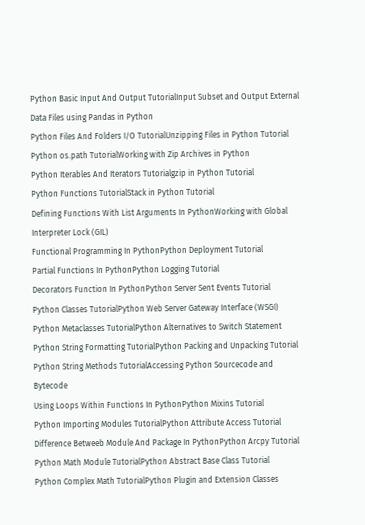Python Basic Input And Output TutorialInput Subset and Output External Data Files using Pandas in Python
Python Files And Folders I/O TutorialUnzipping Files in Python Tutorial
Python os.path TutorialWorking with Zip Archives in Python
Python Iterables And Iterators Tutorialgzip in Python Tutorial
Python Functions TutorialStack in Python Tutorial
Defining Functions With List Arguments In PythonWorking with Global Interpreter Lock (GIL)
Functional Programming In PythonPython Deployment Tutorial
Partial Functions In PythonPython Logging Tutorial
Decorators Function In PythonPython Server Sent Events Tutorial
Python Classes TutorialPython Web Server Gateway Interface (WSGI)
Python Metaclasses TutorialPython Alternatives to Switch Statement
Python String Formatting TutorialPython Packing and Unpacking Tutorial
Python String Methods TutorialAccessing Python Sourcecode and Bytecode
Using Loops Within Functions In PythonPython Mixins Tutorial
Python Importing Modules TutorialPython Attribute Access Tutorial
Difference Betweeb Module And Package In PythonPython Arcpy Tutorial
Python Math Module TutorialPython Abstract Base Class Tutorial
Python Complex Math TutorialPython Plugin and Extension Classes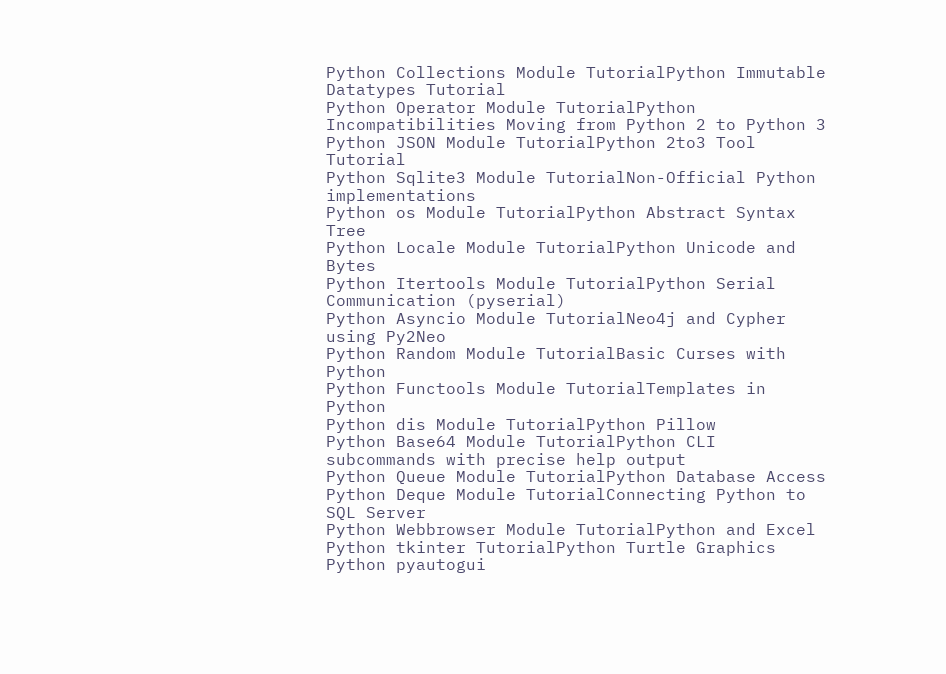Python Collections Module TutorialPython Immutable Datatypes Tutorial
Python Operator Module TutorialPython Incompatibilities Moving from Python 2 to Python 3
Python JSON Module TutorialPython 2to3 Tool Tutorial
Python Sqlite3 Module TutorialNon-Official Python implementations
Python os Module TutorialPython Abstract Syntax Tree
Python Locale Module TutorialPython Unicode and Bytes
Python Itertools Module TutorialPython Serial Communication (pyserial)
Python Asyncio Module TutorialNeo4j and Cypher using Py2Neo
Python Random Module TutorialBasic Curses with Python
Python Functools Module TutorialTemplates in Python
Python dis Module TutorialPython Pillow
Python Base64 Module TutorialPython CLI subcommands with precise help output
Python Queue Module TutorialPython Database Access
Python Deque Module TutorialConnecting Python to SQL Server
Python Webbrowser Module TutorialPython and Excel
Python tkinter TutorialPython Turtle Graphics
Python pyautogui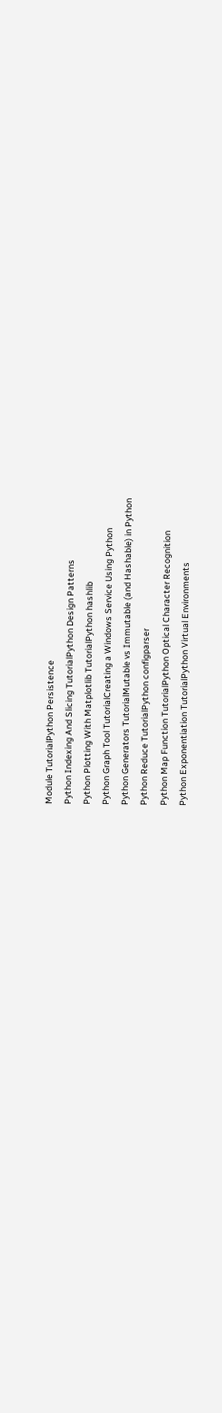Module TutorialPython Persistence
Python Indexing And Slicing TutorialPython Design Patterns
Python Plotting With Matplotlib TutorialPython hashlib
Python Graph Tool TutorialCreating a Windows Service Using Python
Python Generators TutorialMutable vs Immutable (and Hashable) in Python
Python Reduce TutorialPython configparser
Python Map Function TutorialPython Optical Character Recognition
Python Exponentiation TutorialPython Virtual Environments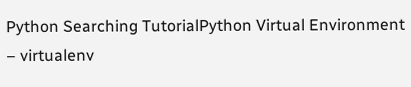Python Searching TutorialPython Virtual Environment – virtualenv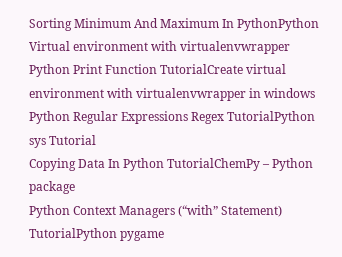Sorting Minimum And Maximum In PythonPython Virtual environment with virtualenvwrapper
Python Print Function TutorialCreate virtual environment with virtualenvwrapper in windows
Python Regular Expressions Regex TutorialPython sys Tutorial
Copying Data In Python TutorialChemPy – Python package
Python Context Managers (“with” Statement) TutorialPython pygame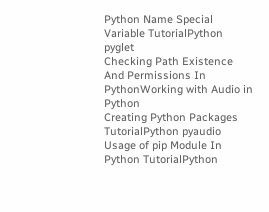Python Name Special Variable TutorialPython pyglet
Checking Path Existence And Permissions In PythonWorking with Audio in Python
Creating Python Packages TutorialPython pyaudio
Usage of pip Module In Python TutorialPython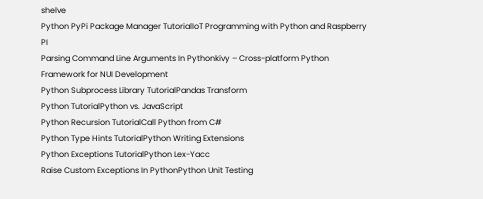shelve
Python PyPi Package Manager TutorialIoT Programming with Python and Raspberry PI
Parsing Command Line Arguments In Pythonkivy – Cross-platform Python Framework for NUI Development
Python Subprocess Library TutorialPandas Transform
Python TutorialPython vs. JavaScript
Python Recursion TutorialCall Python from C#
Python Type Hints TutorialPython Writing Extensions
Python Exceptions TutorialPython Lex-Yacc
Raise Custom Exceptions In PythonPython Unit Testing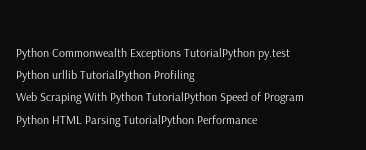Python Commonwealth Exceptions TutorialPython py.test
Python urllib TutorialPython Profiling
Web Scraping With Python TutorialPython Speed of Program
Python HTML Parsing TutorialPython Performance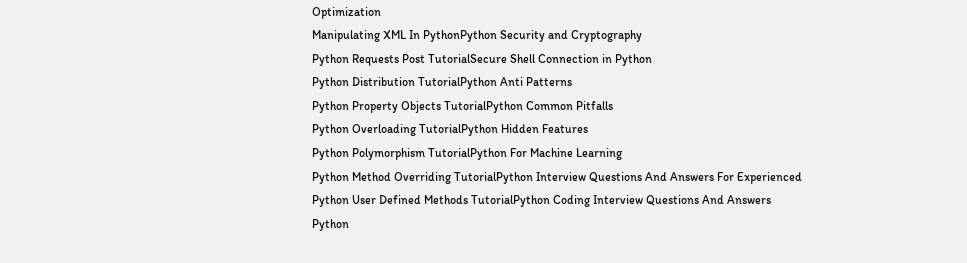Optimization
Manipulating XML In PythonPython Security and Cryptography
Python Requests Post TutorialSecure Shell Connection in Python
Python Distribution TutorialPython Anti Patterns
Python Property Objects TutorialPython Common Pitfalls
Python Overloading TutorialPython Hidden Features
Python Polymorphism TutorialPython For Machine Learning
Python Method Overriding TutorialPython Interview Questions And Answers For Experienced
Python User Defined Methods TutorialPython Coding Interview Questions And Answers
Python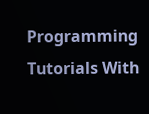Programming Tutorials With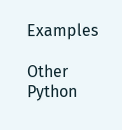Examples

Other Python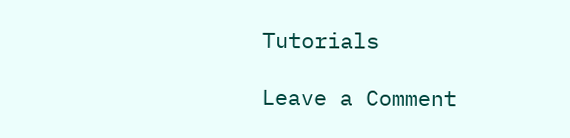Tutorials

Leave a Comment